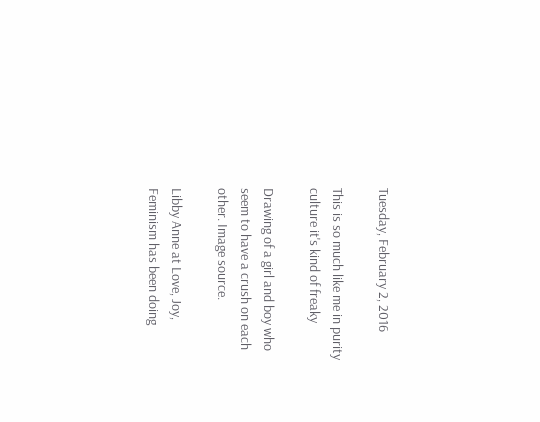Tuesday, February 2, 2016

This is so much like me in purity culture it's kind of freaky

Drawing of a girl and boy who seem to have a crush on each other. Image source.

Libby Anne at Love, Joy, Feminism has been doing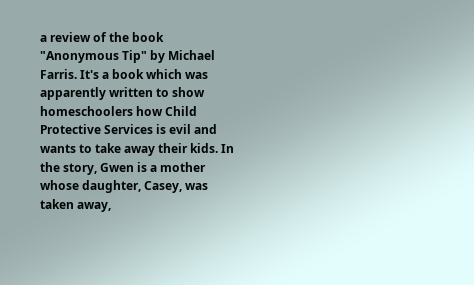a review of the book  "Anonymous Tip" by Michael Farris. It's a book which was apparently written to show homeschoolers how Child Protective Services is evil and wants to take away their kids. In the story, Gwen is a mother whose daughter, Casey, was taken away,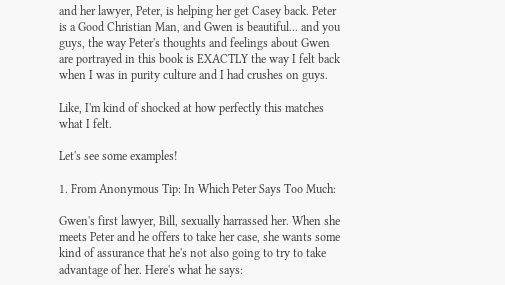and her lawyer, Peter, is helping her get Casey back. Peter is a Good Christian Man, and Gwen is beautiful... and you guys, the way Peter's thoughts and feelings about Gwen are portrayed in this book is EXACTLY the way I felt back when I was in purity culture and I had crushes on guys.

Like, I'm kind of shocked at how perfectly this matches what I felt.

Let's see some examples!

1. From Anonymous Tip: In Which Peter Says Too Much:

Gwen's first lawyer, Bill, sexually harrassed her. When she meets Peter and he offers to take her case, she wants some kind of assurance that he's not also going to try to take advantage of her. Here's what he says: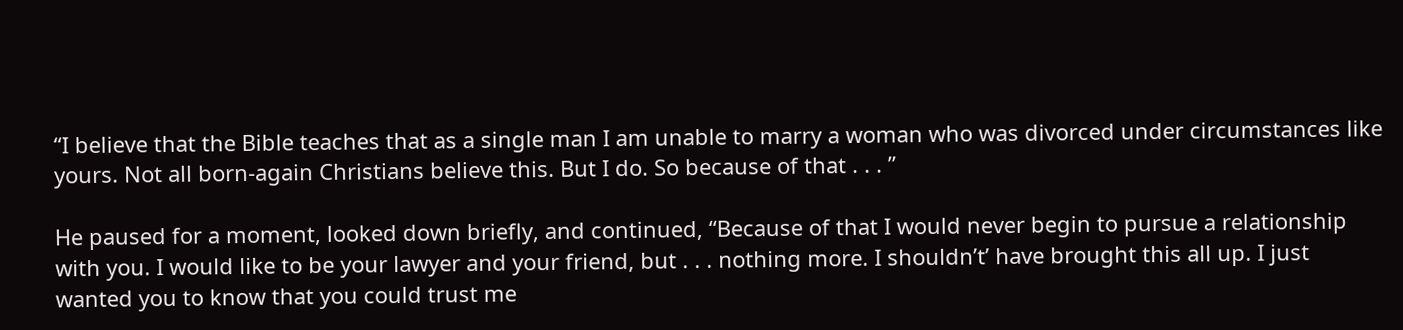“I believe that the Bible teaches that as a single man I am unable to marry a woman who was divorced under circumstances like yours. Not all born-again Christians believe this. But I do. So because of that . . . ”

He paused for a moment, looked down briefly, and continued, “Because of that I would never begin to pursue a relationship with you. I would like to be your lawyer and your friend, but . . . nothing more. I shouldn’t’ have brought this all up. I just wanted you to know that you could trust me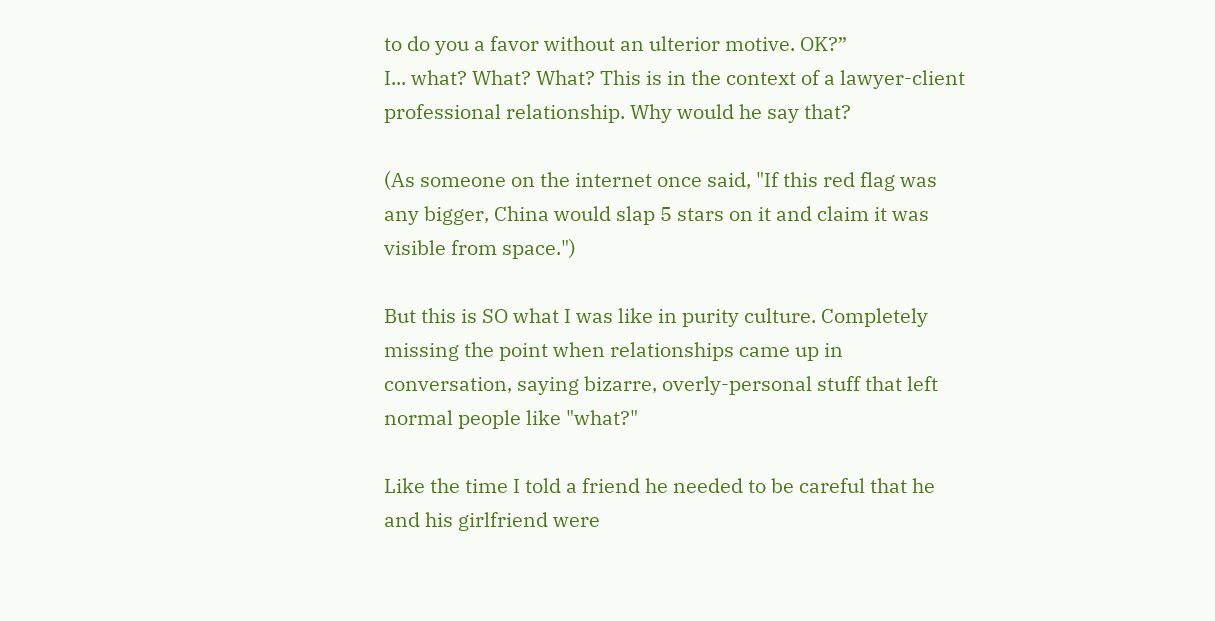to do you a favor without an ulterior motive. OK?”
I... what? What? What? This is in the context of a lawyer-client professional relationship. Why would he say that?

(As someone on the internet once said, "If this red flag was any bigger, China would slap 5 stars on it and claim it was visible from space.")

But this is SO what I was like in purity culture. Completely missing the point when relationships came up in conversation, saying bizarre, overly-personal stuff that left normal people like "what?"

Like the time I told a friend he needed to be careful that he and his girlfriend were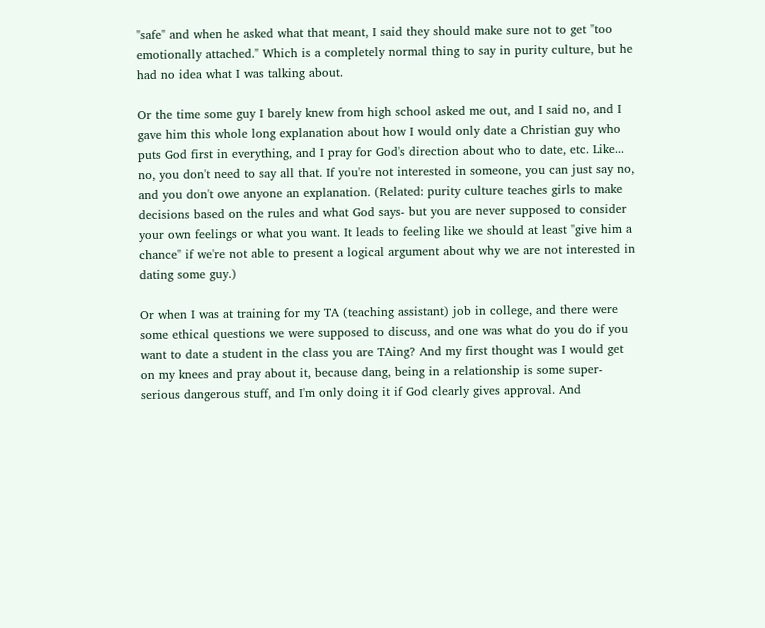"safe" and when he asked what that meant, I said they should make sure not to get "too emotionally attached." Which is a completely normal thing to say in purity culture, but he had no idea what I was talking about.

Or the time some guy I barely knew from high school asked me out, and I said no, and I gave him this whole long explanation about how I would only date a Christian guy who puts God first in everything, and I pray for God's direction about who to date, etc. Like... no, you don't need to say all that. If you're not interested in someone, you can just say no, and you don't owe anyone an explanation. (Related: purity culture teaches girls to make decisions based on the rules and what God says- but you are never supposed to consider your own feelings or what you want. It leads to feeling like we should at least "give him a chance" if we're not able to present a logical argument about why we are not interested in dating some guy.)

Or when I was at training for my TA (teaching assistant) job in college, and there were some ethical questions we were supposed to discuss, and one was what do you do if you want to date a student in the class you are TAing? And my first thought was I would get on my knees and pray about it, because dang, being in a relationship is some super-serious dangerous stuff, and I'm only doing it if God clearly gives approval. And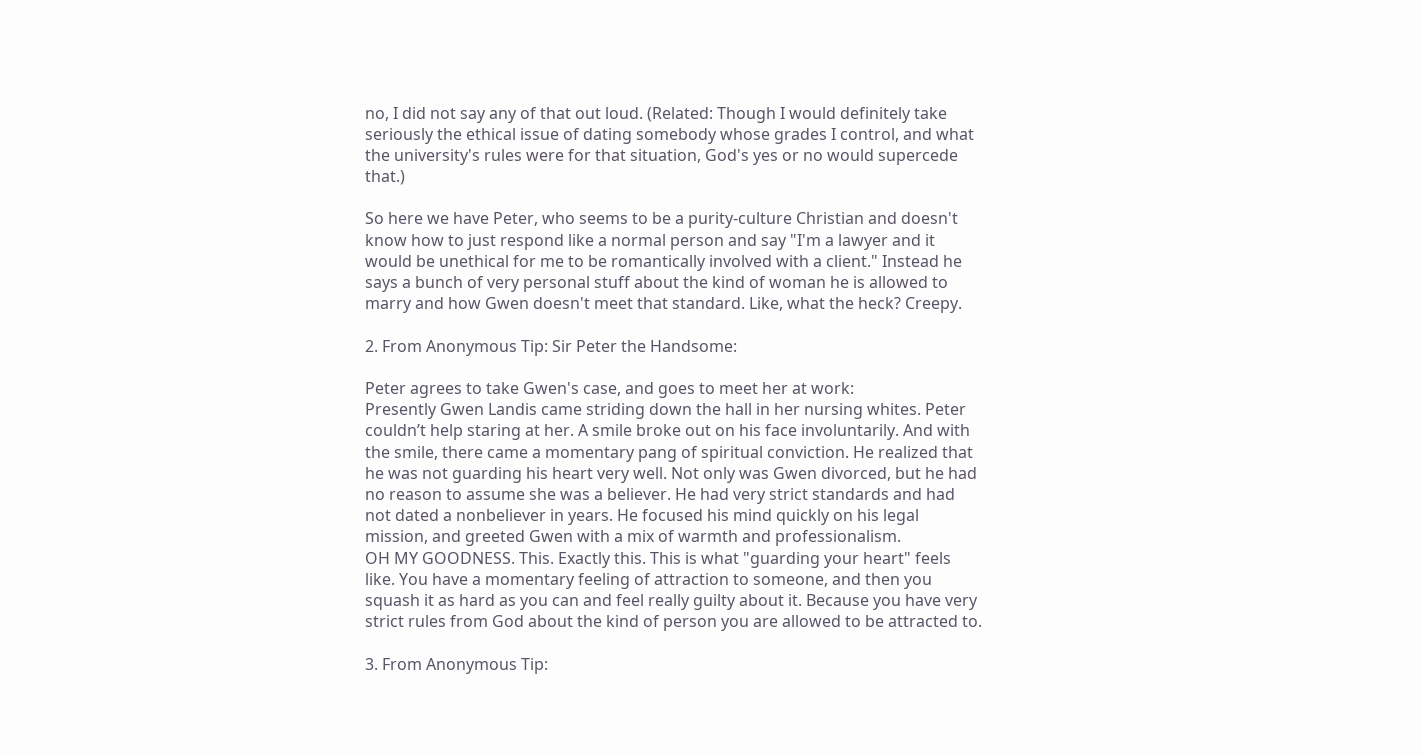no, I did not say any of that out loud. (Related: Though I would definitely take seriously the ethical issue of dating somebody whose grades I control, and what the university's rules were for that situation, God's yes or no would supercede that.)

So here we have Peter, who seems to be a purity-culture Christian and doesn't know how to just respond like a normal person and say "I'm a lawyer and it would be unethical for me to be romantically involved with a client." Instead he says a bunch of very personal stuff about the kind of woman he is allowed to marry and how Gwen doesn't meet that standard. Like, what the heck? Creepy.

2. From Anonymous Tip: Sir Peter the Handsome:

Peter agrees to take Gwen's case, and goes to meet her at work:
Presently Gwen Landis came striding down the hall in her nursing whites. Peter couldn’t help staring at her. A smile broke out on his face involuntarily. And with the smile, there came a momentary pang of spiritual conviction. He realized that he was not guarding his heart very well. Not only was Gwen divorced, but he had no reason to assume she was a believer. He had very strict standards and had not dated a nonbeliever in years. He focused his mind quickly on his legal mission, and greeted Gwen with a mix of warmth and professionalism.
OH MY GOODNESS. This. Exactly this. This is what "guarding your heart" feels like. You have a momentary feeling of attraction to someone, and then you squash it as hard as you can and feel really guilty about it. Because you have very strict rules from God about the kind of person you are allowed to be attracted to.

3. From Anonymous Tip: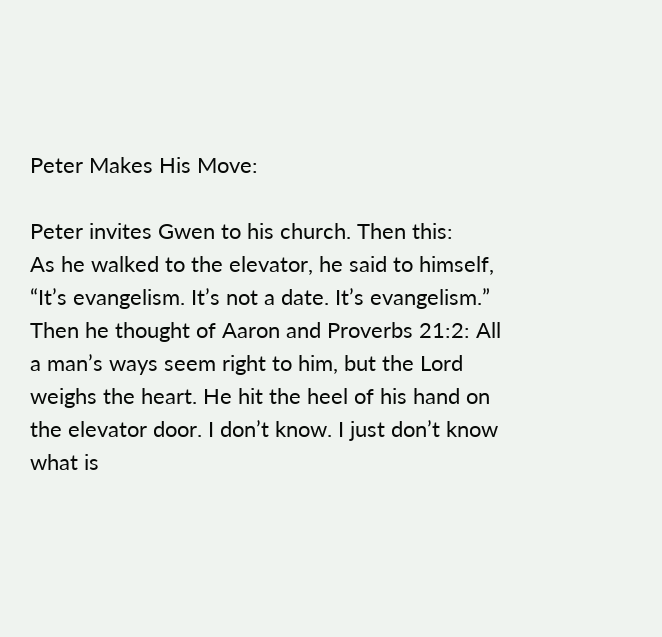Peter Makes His Move:

Peter invites Gwen to his church. Then this:
As he walked to the elevator, he said to himself, “It’s evangelism. It’s not a date. It’s evangelism.” Then he thought of Aaron and Proverbs 21:2: All a man’s ways seem right to him, but the Lord weighs the heart. He hit the heel of his hand on the elevator door. I don’t know. I just don’t know what is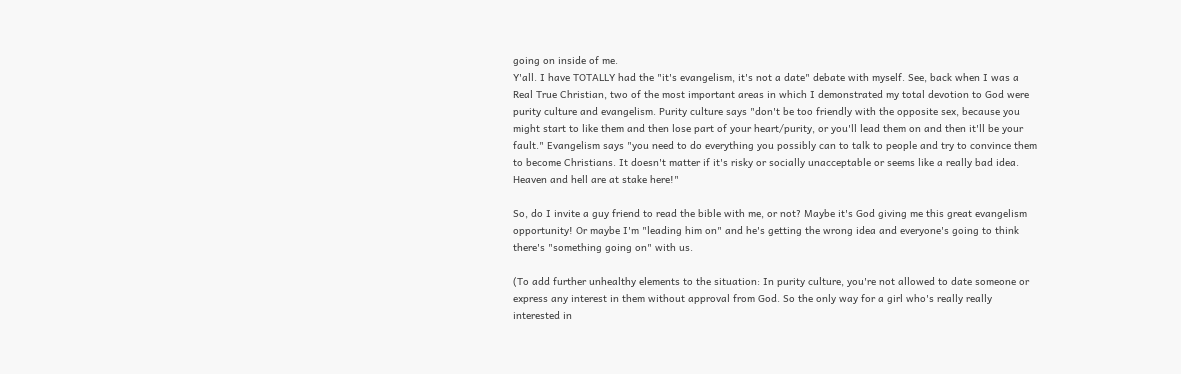going on inside of me.
Y'all. I have TOTALLY had the "it's evangelism, it's not a date" debate with myself. See, back when I was a Real True Christian, two of the most important areas in which I demonstrated my total devotion to God were purity culture and evangelism. Purity culture says "don't be too friendly with the opposite sex, because you might start to like them and then lose part of your heart/purity, or you'll lead them on and then it'll be your fault." Evangelism says "you need to do everything you possibly can to talk to people and try to convince them to become Christians. It doesn't matter if it's risky or socially unacceptable or seems like a really bad idea. Heaven and hell are at stake here!"

So, do I invite a guy friend to read the bible with me, or not? Maybe it's God giving me this great evangelism opportunity! Or maybe I'm "leading him on" and he's getting the wrong idea and everyone's going to think there's "something going on" with us.

(To add further unhealthy elements to the situation: In purity culture, you're not allowed to date someone or express any interest in them without approval from God. So the only way for a girl who's really really interested in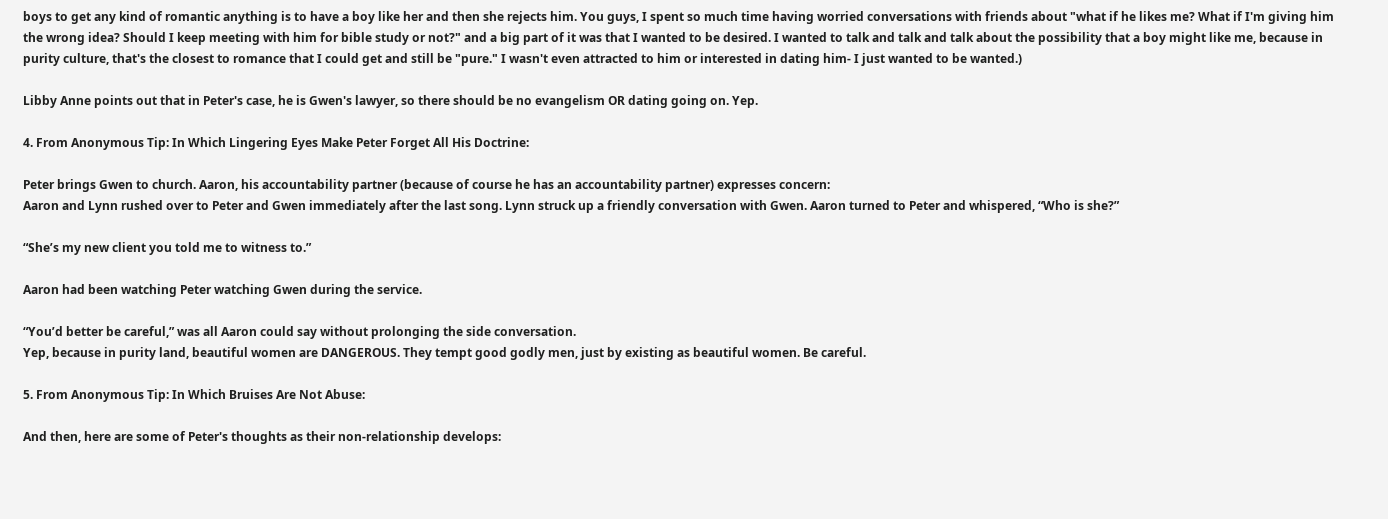boys to get any kind of romantic anything is to have a boy like her and then she rejects him. You guys, I spent so much time having worried conversations with friends about "what if he likes me? What if I'm giving him the wrong idea? Should I keep meeting with him for bible study or not?" and a big part of it was that I wanted to be desired. I wanted to talk and talk and talk about the possibility that a boy might like me, because in purity culture, that's the closest to romance that I could get and still be "pure." I wasn't even attracted to him or interested in dating him- I just wanted to be wanted.)

Libby Anne points out that in Peter's case, he is Gwen's lawyer, so there should be no evangelism OR dating going on. Yep.

4. From Anonymous Tip: In Which Lingering Eyes Make Peter Forget All His Doctrine:

Peter brings Gwen to church. Aaron, his accountability partner (because of course he has an accountability partner) expresses concern:
Aaron and Lynn rushed over to Peter and Gwen immediately after the last song. Lynn struck up a friendly conversation with Gwen. Aaron turned to Peter and whispered, “Who is she?”

“She’s my new client you told me to witness to.”

Aaron had been watching Peter watching Gwen during the service.

“You’d better be careful,” was all Aaron could say without prolonging the side conversation.
Yep, because in purity land, beautiful women are DANGEROUS. They tempt good godly men, just by existing as beautiful women. Be careful.

5. From Anonymous Tip: In Which Bruises Are Not Abuse:

And then, here are some of Peter's thoughts as their non-relationship develops: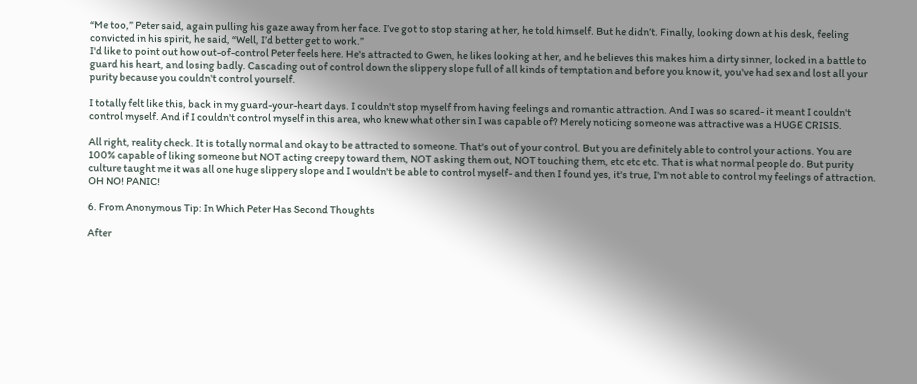“Me too,” Peter said, again pulling his gaze away from her face. I’ve got to stop staring at her, he told himself. But he didn’t. Finally, looking down at his desk, feeling convicted in his spirit, he said, “Well, I’d better get to work.”
I'd like to point out how out-of-control Peter feels here. He's attracted to Gwen, he likes looking at her, and he believes this makes him a dirty sinner, locked in a battle to guard his heart, and losing badly. Cascading out of control down the slippery slope full of all kinds of temptation and before you know it, you've had sex and lost all your purity because you couldn't control yourself.

I totally felt like this, back in my guard-your-heart days. I couldn't stop myself from having feelings and romantic attraction. And I was so scared- it meant I couldn't control myself. And if I couldn't control myself in this area, who knew what other sin I was capable of? Merely noticing someone was attractive was a HUGE CRISIS.

All right, reality check. It is totally normal and okay to be attracted to someone. That's out of your control. But you are definitely able to control your actions. You are 100% capable of liking someone but NOT acting creepy toward them, NOT asking them out, NOT touching them, etc etc etc. That is what normal people do. But purity culture taught me it was all one huge slippery slope and I wouldn't be able to control myself- and then I found yes, it's true, I'm not able to control my feelings of attraction. OH NO! PANIC!

6. From Anonymous Tip: In Which Peter Has Second Thoughts

After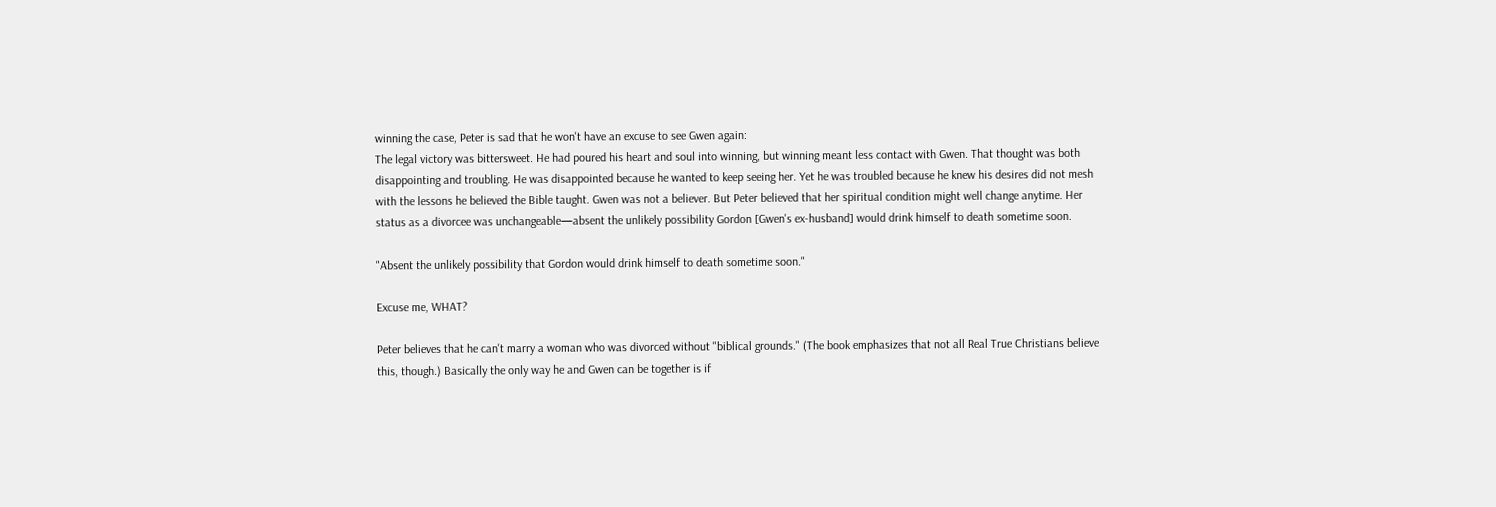winning the case, Peter is sad that he won't have an excuse to see Gwen again:
The legal victory was bittersweet. He had poured his heart and soul into winning, but winning meant less contact with Gwen. That thought was both disappointing and troubling. He was disappointed because he wanted to keep seeing her. Yet he was troubled because he knew his desires did not mesh with the lessons he believed the Bible taught. Gwen was not a believer. But Peter believed that her spiritual condition might well change anytime. Her status as a divorcee was unchangeable—absent the unlikely possibility Gordon [Gwen's ex-husband] would drink himself to death sometime soon.

"Absent the unlikely possibility that Gordon would drink himself to death sometime soon."

Excuse me, WHAT?

Peter believes that he can't marry a woman who was divorced without "biblical grounds." (The book emphasizes that not all Real True Christians believe this, though.) Basically the only way he and Gwen can be together is if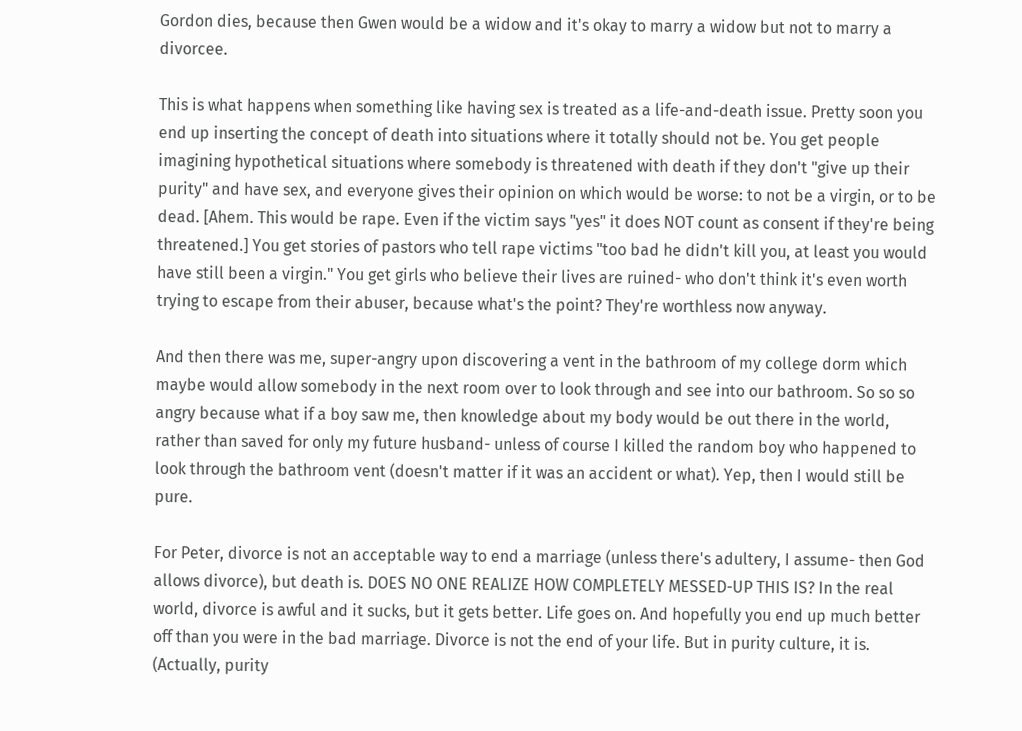Gordon dies, because then Gwen would be a widow and it's okay to marry a widow but not to marry a divorcee.

This is what happens when something like having sex is treated as a life-and-death issue. Pretty soon you end up inserting the concept of death into situations where it totally should not be. You get people imagining hypothetical situations where somebody is threatened with death if they don't "give up their purity" and have sex, and everyone gives their opinion on which would be worse: to not be a virgin, or to be dead. [Ahem. This would be rape. Even if the victim says "yes" it does NOT count as consent if they're being threatened.] You get stories of pastors who tell rape victims "too bad he didn't kill you, at least you would have still been a virgin." You get girls who believe their lives are ruined- who don't think it's even worth trying to escape from their abuser, because what's the point? They're worthless now anyway.

And then there was me, super-angry upon discovering a vent in the bathroom of my college dorm which maybe would allow somebody in the next room over to look through and see into our bathroom. So so so angry because what if a boy saw me, then knowledge about my body would be out there in the world, rather than saved for only my future husband- unless of course I killed the random boy who happened to look through the bathroom vent (doesn't matter if it was an accident or what). Yep, then I would still be pure.

For Peter, divorce is not an acceptable way to end a marriage (unless there's adultery, I assume- then God allows divorce), but death is. DOES NO ONE REALIZE HOW COMPLETELY MESSED-UP THIS IS? In the real world, divorce is awful and it sucks, but it gets better. Life goes on. And hopefully you end up much better off than you were in the bad marriage. Divorce is not the end of your life. But in purity culture, it is. (Actually, purity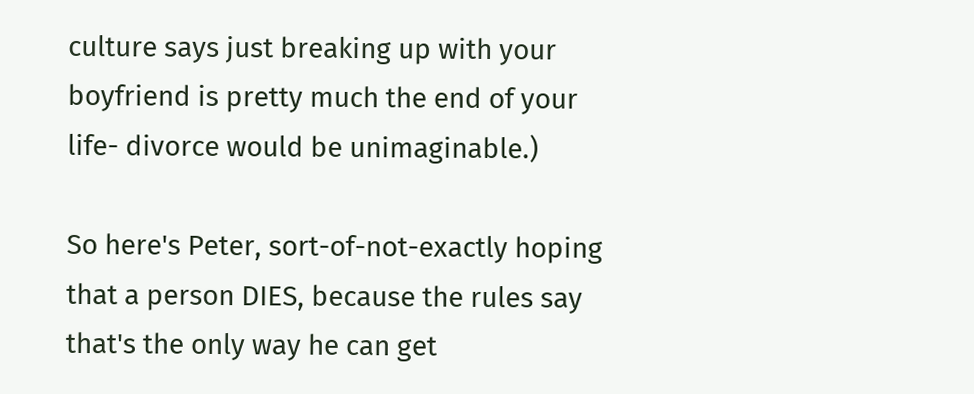culture says just breaking up with your boyfriend is pretty much the end of your life- divorce would be unimaginable.)

So here's Peter, sort-of-not-exactly hoping that a person DIES, because the rules say that's the only way he can get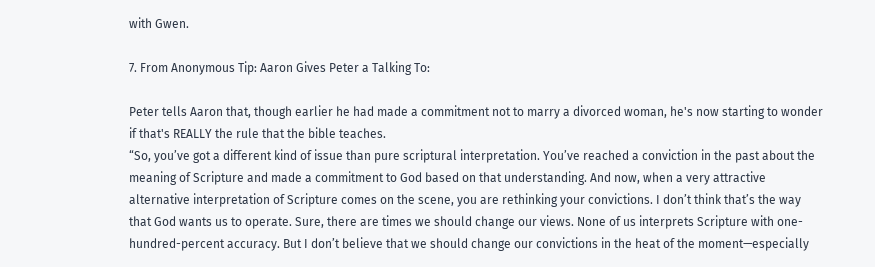with Gwen.

7. From Anonymous Tip: Aaron Gives Peter a Talking To:

Peter tells Aaron that, though earlier he had made a commitment not to marry a divorced woman, he's now starting to wonder if that's REALLY the rule that the bible teaches.
“So, you’ve got a different kind of issue than pure scriptural interpretation. You’ve reached a conviction in the past about the meaning of Scripture and made a commitment to God based on that understanding. And now, when a very attractive alternative interpretation of Scripture comes on the scene, you are rethinking your convictions. I don’t think that’s the way that God wants us to operate. Sure, there are times we should change our views. None of us interprets Scripture with one-hundred-percent accuracy. But I don’t believe that we should change our convictions in the heat of the moment—especially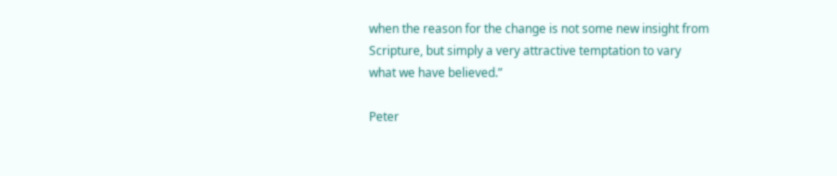when the reason for the change is not some new insight from Scripture, but simply a very attractive temptation to vary what we have believed.”

Peter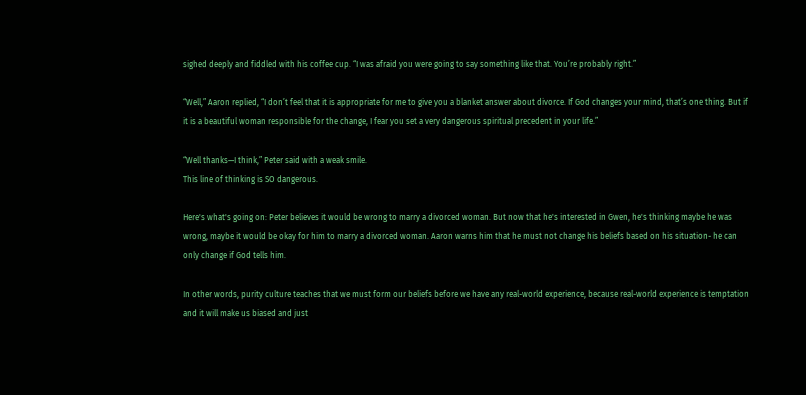sighed deeply and fiddled with his coffee cup. “I was afraid you were going to say something like that. You’re probably right.”

“Well,” Aaron replied, “I don’t feel that it is appropriate for me to give you a blanket answer about divorce. If God changes your mind, that’s one thing. But if it is a beautiful woman responsible for the change, I fear you set a very dangerous spiritual precedent in your life.”

“Well thanks—I think,” Peter said with a weak smile.
This line of thinking is SO dangerous.

Here's what's going on: Peter believes it would be wrong to marry a divorced woman. But now that he's interested in Gwen, he's thinking maybe he was wrong, maybe it would be okay for him to marry a divorced woman. Aaron warns him that he must not change his beliefs based on his situation- he can only change if God tells him.

In other words, purity culture teaches that we must form our beliefs before we have any real-world experience, because real-world experience is temptation and it will make us biased and just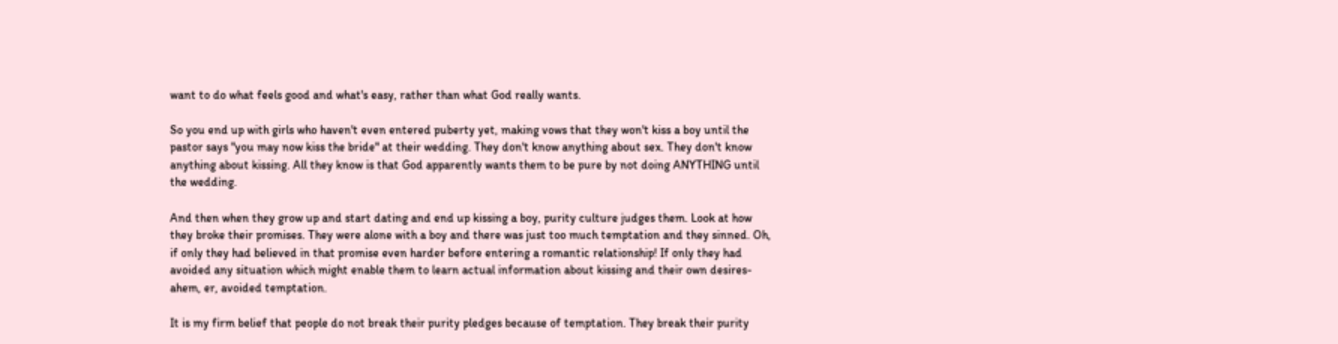want to do what feels good and what's easy, rather than what God really wants.

So you end up with girls who haven't even entered puberty yet, making vows that they won't kiss a boy until the pastor says "you may now kiss the bride" at their wedding. They don't know anything about sex. They don't know anything about kissing. All they know is that God apparently wants them to be pure by not doing ANYTHING until the wedding.

And then when they grow up and start dating and end up kissing a boy, purity culture judges them. Look at how they broke their promises. They were alone with a boy and there was just too much temptation and they sinned. Oh, if only they had believed in that promise even harder before entering a romantic relationship! If only they had avoided any situation which might enable them to learn actual information about kissing and their own desires- ahem, er, avoided temptation.

It is my firm belief that people do not break their purity pledges because of temptation. They break their purity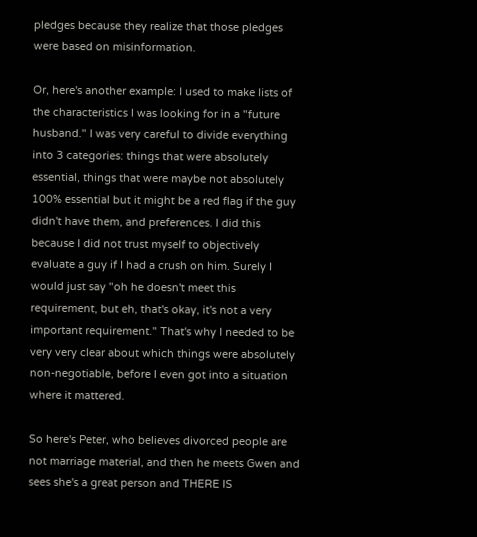pledges because they realize that those pledges were based on misinformation.

Or, here's another example: I used to make lists of the characteristics I was looking for in a "future husband." I was very careful to divide everything into 3 categories: things that were absolutely essential, things that were maybe not absolutely 100% essential but it might be a red flag if the guy didn't have them, and preferences. I did this because I did not trust myself to objectively evaluate a guy if I had a crush on him. Surely I would just say "oh he doesn't meet this requirement, but eh, that's okay, it's not a very important requirement." That's why I needed to be very very clear about which things were absolutely non-negotiable, before I even got into a situation where it mattered.

So here's Peter, who believes divorced people are not marriage material, and then he meets Gwen and sees she's a great person and THERE IS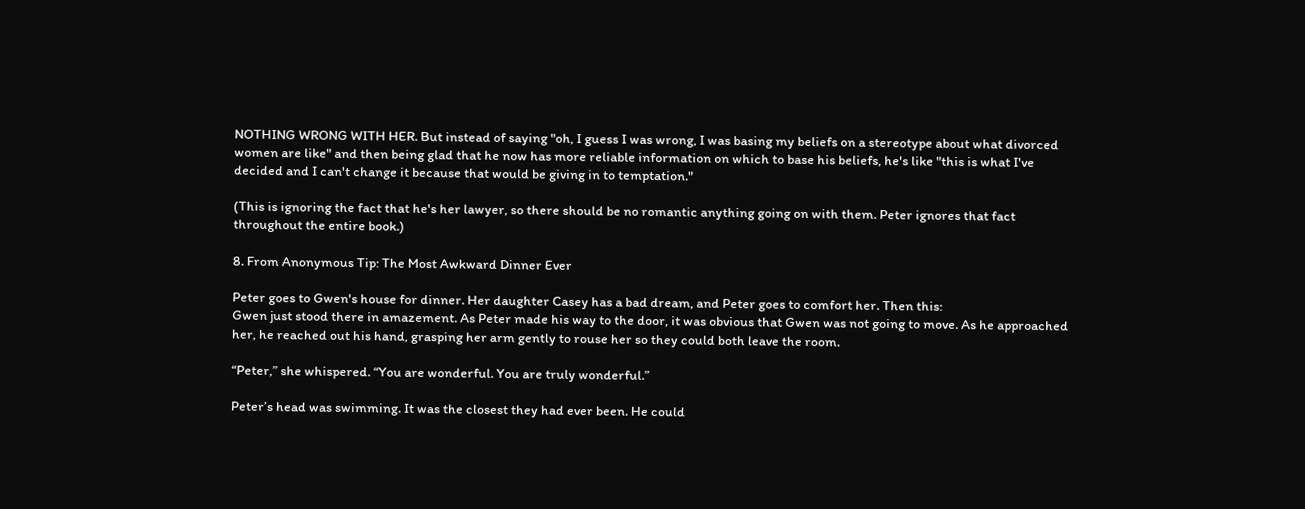NOTHING WRONG WITH HER. But instead of saying "oh, I guess I was wrong, I was basing my beliefs on a stereotype about what divorced women are like" and then being glad that he now has more reliable information on which to base his beliefs, he's like "this is what I've decided and I can't change it because that would be giving in to temptation."

(This is ignoring the fact that he's her lawyer, so there should be no romantic anything going on with them. Peter ignores that fact throughout the entire book.)

8. From Anonymous Tip: The Most Awkward Dinner Ever

Peter goes to Gwen's house for dinner. Her daughter Casey has a bad dream, and Peter goes to comfort her. Then this:
Gwen just stood there in amazement. As Peter made his way to the door, it was obvious that Gwen was not going to move. As he approached her, he reached out his hand, grasping her arm gently to rouse her so they could both leave the room.

“Peter,” she whispered. “You are wonderful. You are truly wonderful.”

Peter’s head was swimming. It was the closest they had ever been. He could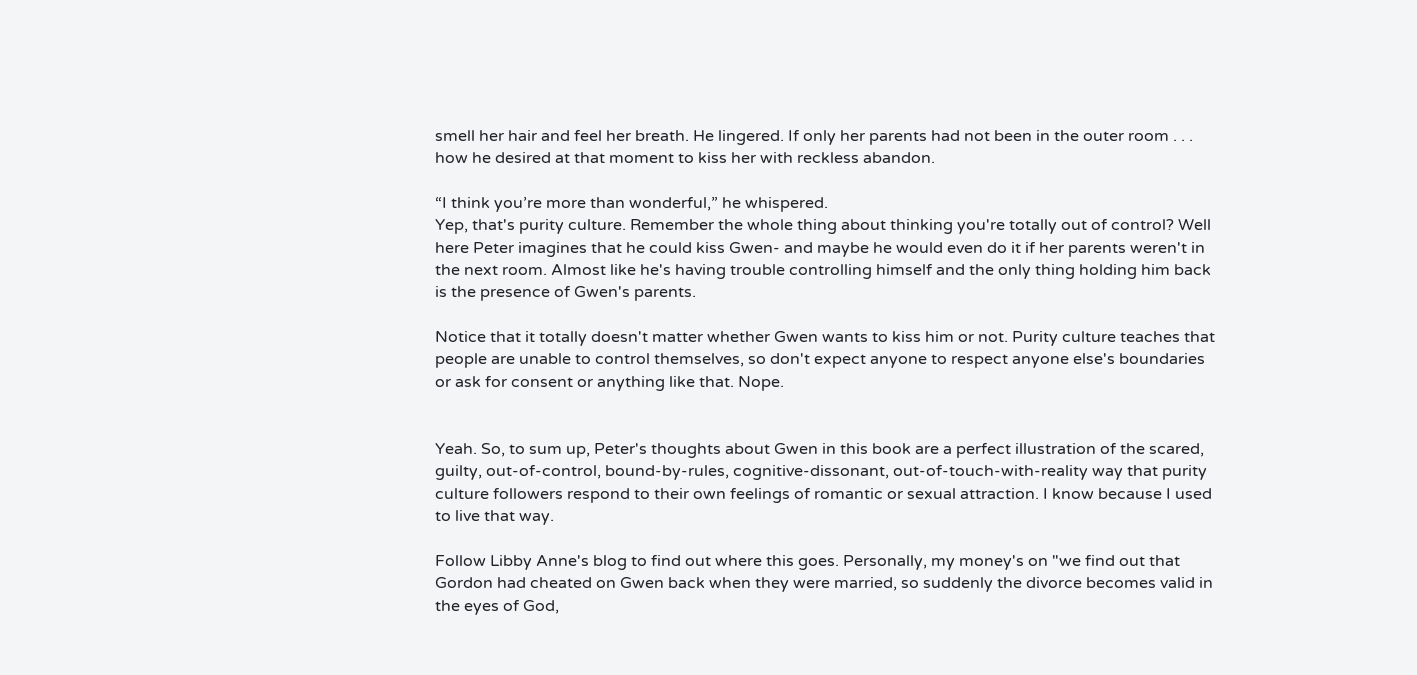smell her hair and feel her breath. He lingered. If only her parents had not been in the outer room . . . how he desired at that moment to kiss her with reckless abandon.

“I think you’re more than wonderful,” he whispered.
Yep, that's purity culture. Remember the whole thing about thinking you're totally out of control? Well here Peter imagines that he could kiss Gwen- and maybe he would even do it if her parents weren't in the next room. Almost like he's having trouble controlling himself and the only thing holding him back is the presence of Gwen's parents.

Notice that it totally doesn't matter whether Gwen wants to kiss him or not. Purity culture teaches that people are unable to control themselves, so don't expect anyone to respect anyone else's boundaries or ask for consent or anything like that. Nope.


Yeah. So, to sum up, Peter's thoughts about Gwen in this book are a perfect illustration of the scared, guilty, out-of-control, bound-by-rules, cognitive-dissonant, out-of-touch-with-reality way that purity culture followers respond to their own feelings of romantic or sexual attraction. I know because I used to live that way.

Follow Libby Anne's blog to find out where this goes. Personally, my money's on "we find out that Gordon had cheated on Gwen back when they were married, so suddenly the divorce becomes valid in the eyes of God,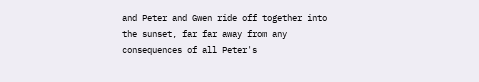and Peter and Gwen ride off together into the sunset, far far away from any consequences of all Peter's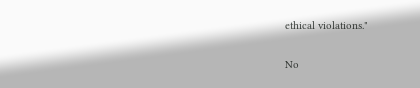ethical violations."

No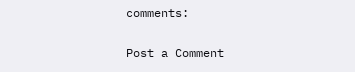comments:

Post a Comment